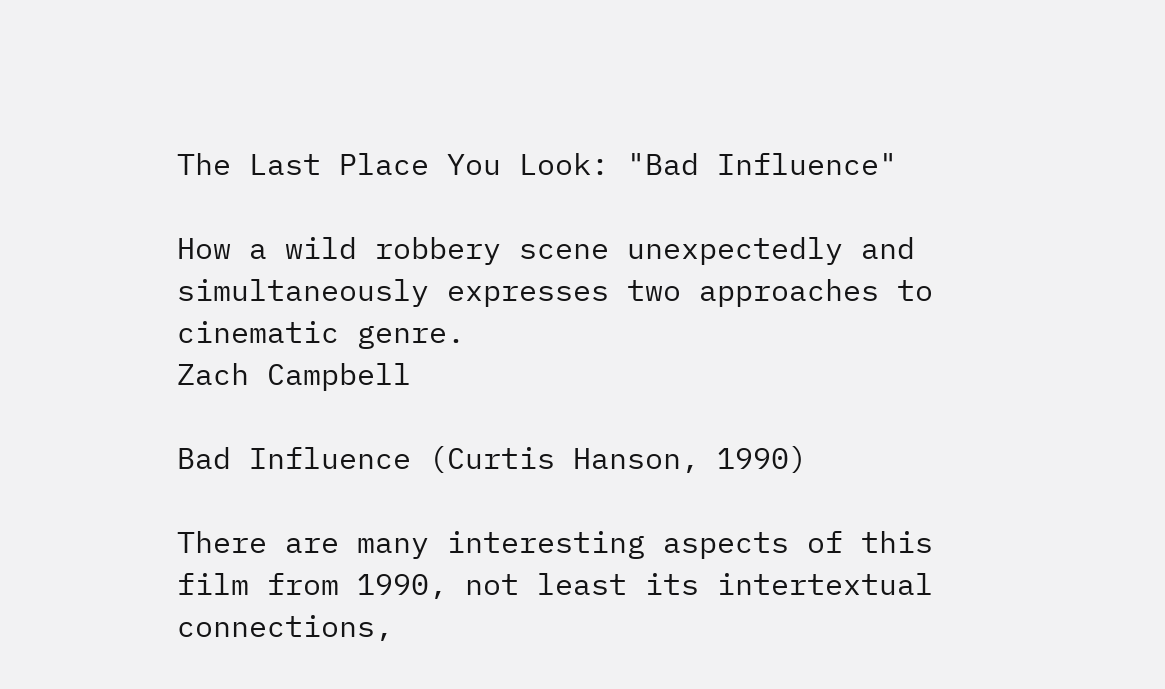The Last Place You Look: "Bad Influence"

How a wild robbery scene unexpectedly and simultaneously expresses two approaches to cinematic genre.
Zach Campbell

Bad Influence (Curtis Hanson, 1990)

There are many interesting aspects of this film from 1990, not least its intertextual connections,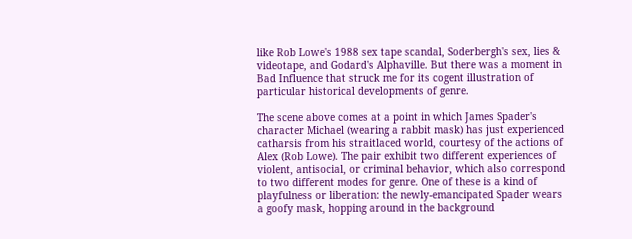like Rob Lowe's 1988 sex tape scandal, Soderbergh's sex, lies & videotape, and Godard's Alphaville. But there was a moment in Bad Influence that struck me for its cogent illustration of particular historical developments of genre.

The scene above comes at a point in which James Spader's character Michael (wearing a rabbit mask) has just experienced catharsis from his straitlaced world, courtesy of the actions of Alex (Rob Lowe). The pair exhibit two different experiences of violent, antisocial, or criminal behavior, which also correspond to two different modes for genre. One of these is a kind of playfulness or liberation: the newly-emancipated Spader wears a goofy mask, hopping around in the background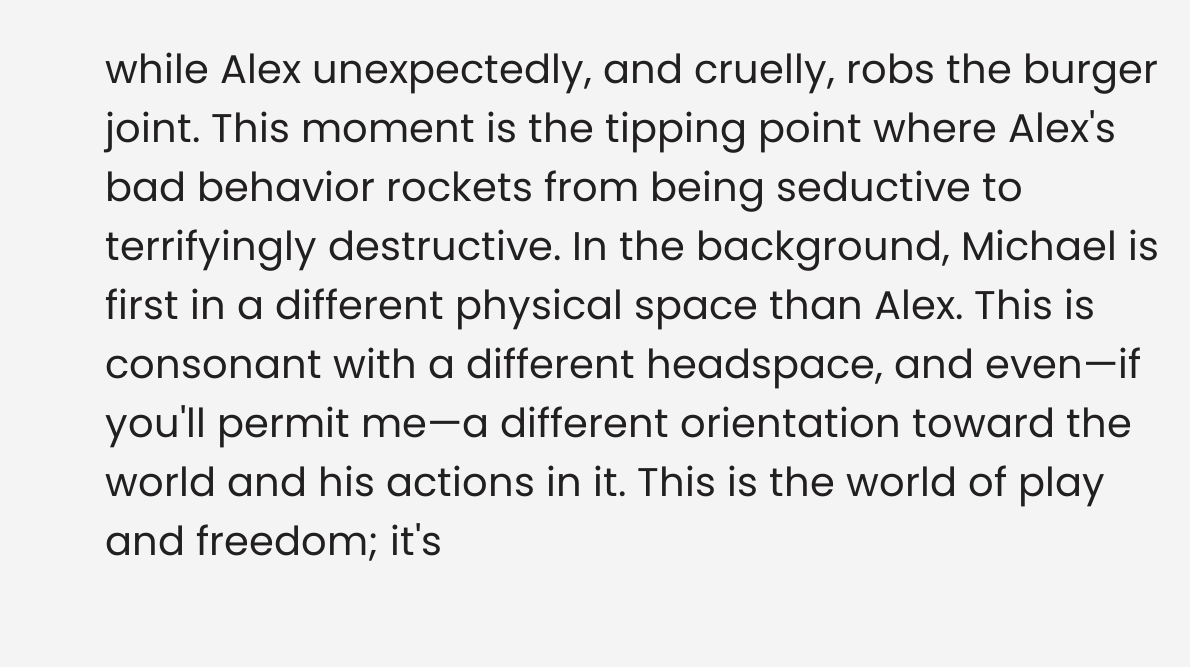while Alex unexpectedly, and cruelly, robs the burger joint. This moment is the tipping point where Alex's bad behavior rockets from being seductive to terrifyingly destructive. In the background, Michael is first in a different physical space than Alex. This is consonant with a different headspace, and even—if you'll permit me—a different orientation toward the world and his actions in it. This is the world of play and freedom; it's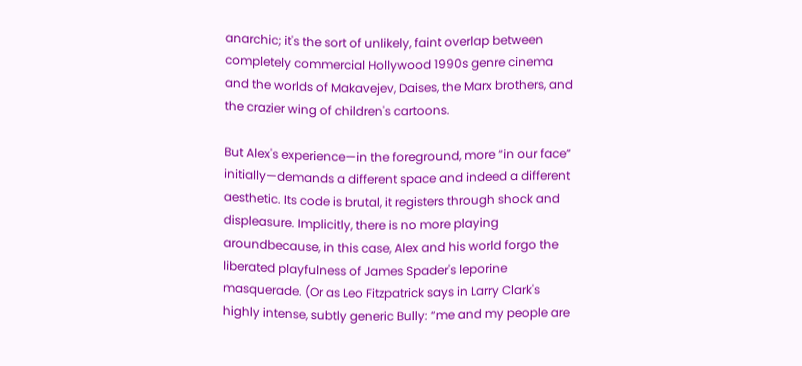anarchic; it's the sort of unlikely, faint overlap between completely commercial Hollywood 1990s genre cinema and the worlds of Makavejev, Daises, the Marx brothers, and the crazier wing of children's cartoons.

But Alex's experience—in the foreground, more “in our face” initially—demands a different space and indeed a different aesthetic. Its code is brutal, it registers through shock and displeasure. Implicitly, there is no more playing aroundbecause, in this case, Alex and his world forgo the liberated playfulness of James Spader's leporine masquerade. (Or as Leo Fitzpatrick says in Larry Clark's highly intense, subtly generic Bully: “me and my people are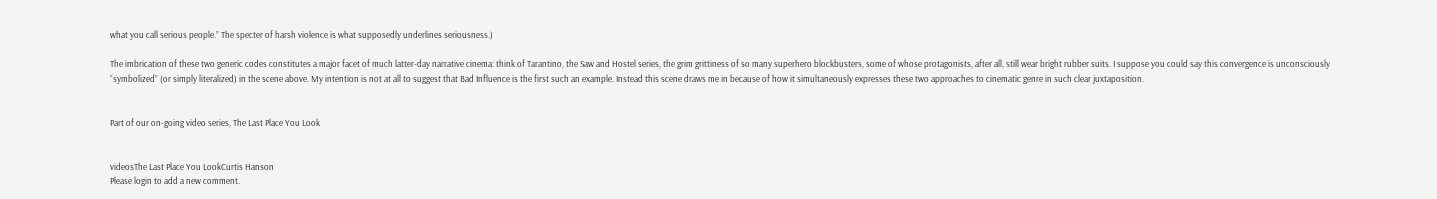what you call serious people.” The specter of harsh violence is what supposedly underlines seriousness.)

The imbrication of these two generic codes constitutes a major facet of much latter-day narrative cinema: think of Tarantino, the Saw and Hostel series, the grim grittiness of so many superhero blockbusters, some of whose protagonists, after all, still wear bright rubber suits. I suppose you could say this convergence is unconsciously “symbolized” (or simply literalized) in the scene above. My intention is not at all to suggest that Bad Influence is the first such an example. Instead this scene draws me in because of how it simultaneously expresses these two approaches to cinematic genre in such clear juxtaposition.


Part of our on-going video series, The Last Place You Look


videosThe Last Place You LookCurtis Hanson
Please login to add a new comment.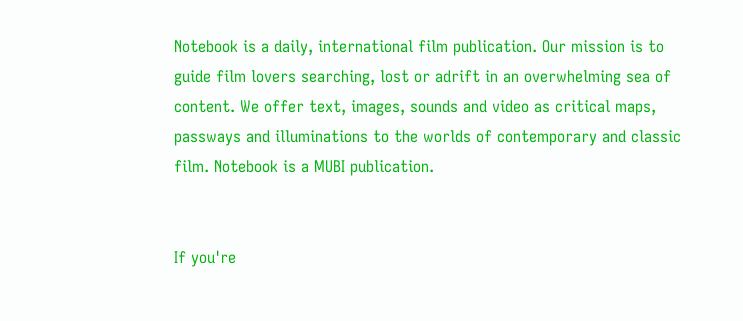Notebook is a daily, international film publication. Our mission is to guide film lovers searching, lost or adrift in an overwhelming sea of content. We offer text, images, sounds and video as critical maps, passways and illuminations to the worlds of contemporary and classic film. Notebook is a MUBI publication.


If you're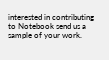interested in contributing to Notebook send us a sample of your work.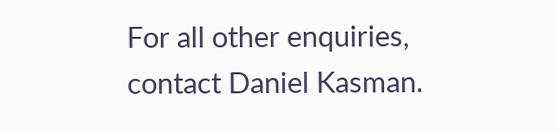For all other enquiries, contact Daniel Kasman.